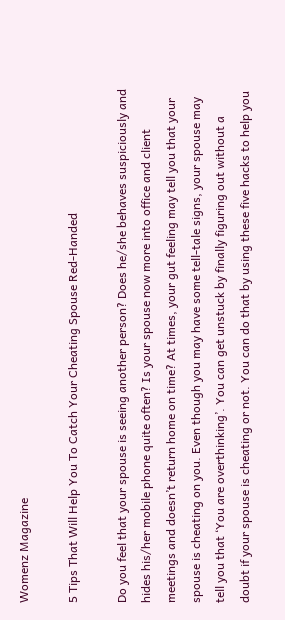Womenz Magazine

5 Tips That Will Help You To Catch Your Cheating Spouse Red-Handed

Do you feel that your spouse is seeing another person? Does he/she behaves suspiciously and hides his/her mobile phone quite often? Is your spouse now more into office and client meetings and doesn’t return home on time? At times, your gut feeling may tell you that your spouse is cheating on you. Even though you may have some tell-tale signs, your spouse may tell you that ‘You are overthinking’. You can get unstuck by finally figuring out without a doubt if your spouse is cheating or not. You can do that by using these five hacks to help you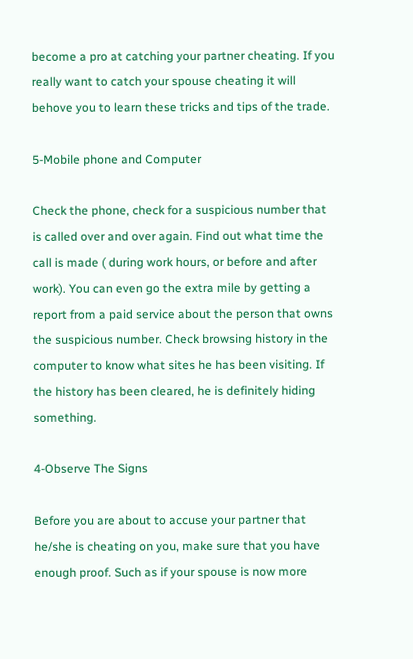become a pro at catching your partner cheating. If you really want to catch your spouse cheating it will behove you to learn these tricks and tips of the trade.

5-Mobile phone and Computer

Check the phone, check for a suspicious number that is called over and over again. Find out what time the call is made ( during work hours, or before and after work). You can even go the extra mile by getting a report from a paid service about the person that owns the suspicious number. Check browsing history in the computer to know what sites he has been visiting. If the history has been cleared, he is definitely hiding something.

4-Observe The Signs

Before you are about to accuse your partner that he/she is cheating on you, make sure that you have enough proof. Such as if your spouse is now more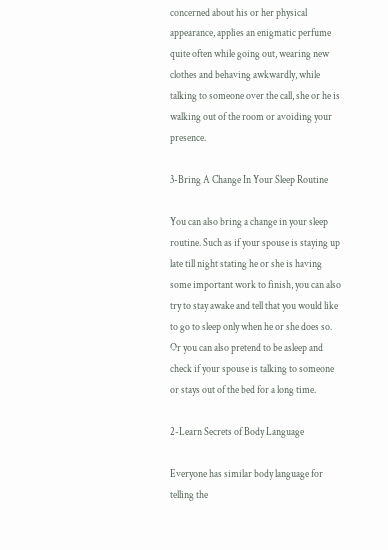concerned about his or her physical appearance, applies an enigmatic perfume quite often while going out, wearing new clothes and behaving awkwardly, while talking to someone over the call, she or he is walking out of the room or avoiding your presence.

3-Bring A Change In Your Sleep Routine

You can also bring a change in your sleep routine. Such as if your spouse is staying up late till night stating he or she is having some important work to finish, you can also try to stay awake and tell that you would like to go to sleep only when he or she does so. Or you can also pretend to be asleep and check if your spouse is talking to someone or stays out of the bed for a long time.

2-Learn Secrets of Body Language

Everyone has similar body language for telling the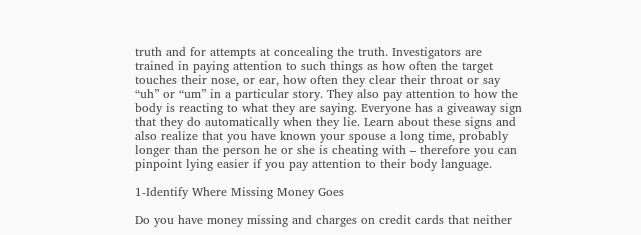truth and for attempts at concealing the truth. Investigators are trained in paying attention to such things as how often the target touches their nose, or ear, how often they clear their throat or say “uh” or “um” in a particular story. They also pay attention to how the body is reacting to what they are saying. Everyone has a giveaway sign that they do automatically when they lie. Learn about these signs and also realize that you have known your spouse a long time, probably longer than the person he or she is cheating with – therefore you can pinpoint lying easier if you pay attention to their body language.

1-Identify Where Missing Money Goes

Do you have money missing and charges on credit cards that neither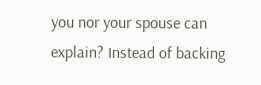you nor your spouse can explain? Instead of backing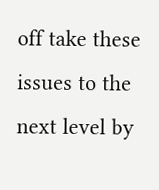off take these issues to the next level by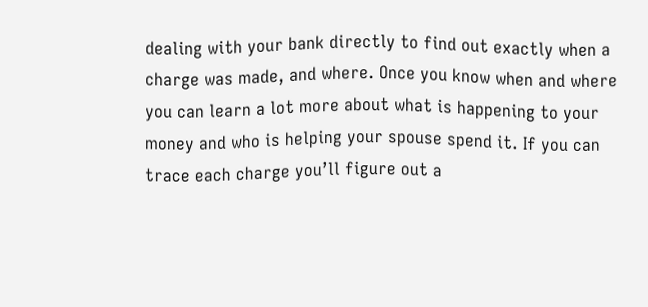dealing with your bank directly to find out exactly when a charge was made, and where. Once you know when and where you can learn a lot more about what is happening to your money and who is helping your spouse spend it. If you can trace each charge you’ll figure out a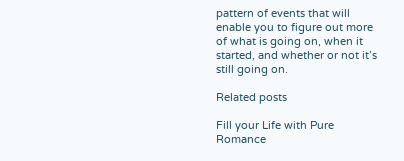pattern of events that will enable you to figure out more of what is going on, when it started, and whether or not it’s still going on.

Related posts

Fill your Life with Pure Romance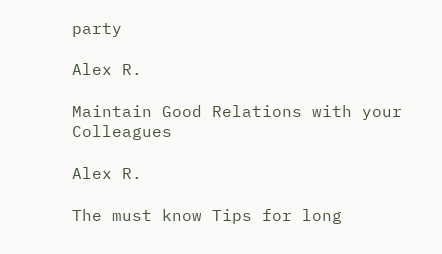party

Alex R.

Maintain Good Relations with your Colleagues

Alex R.

The must know Tips for long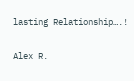lasting Relationship….!

Alex R.